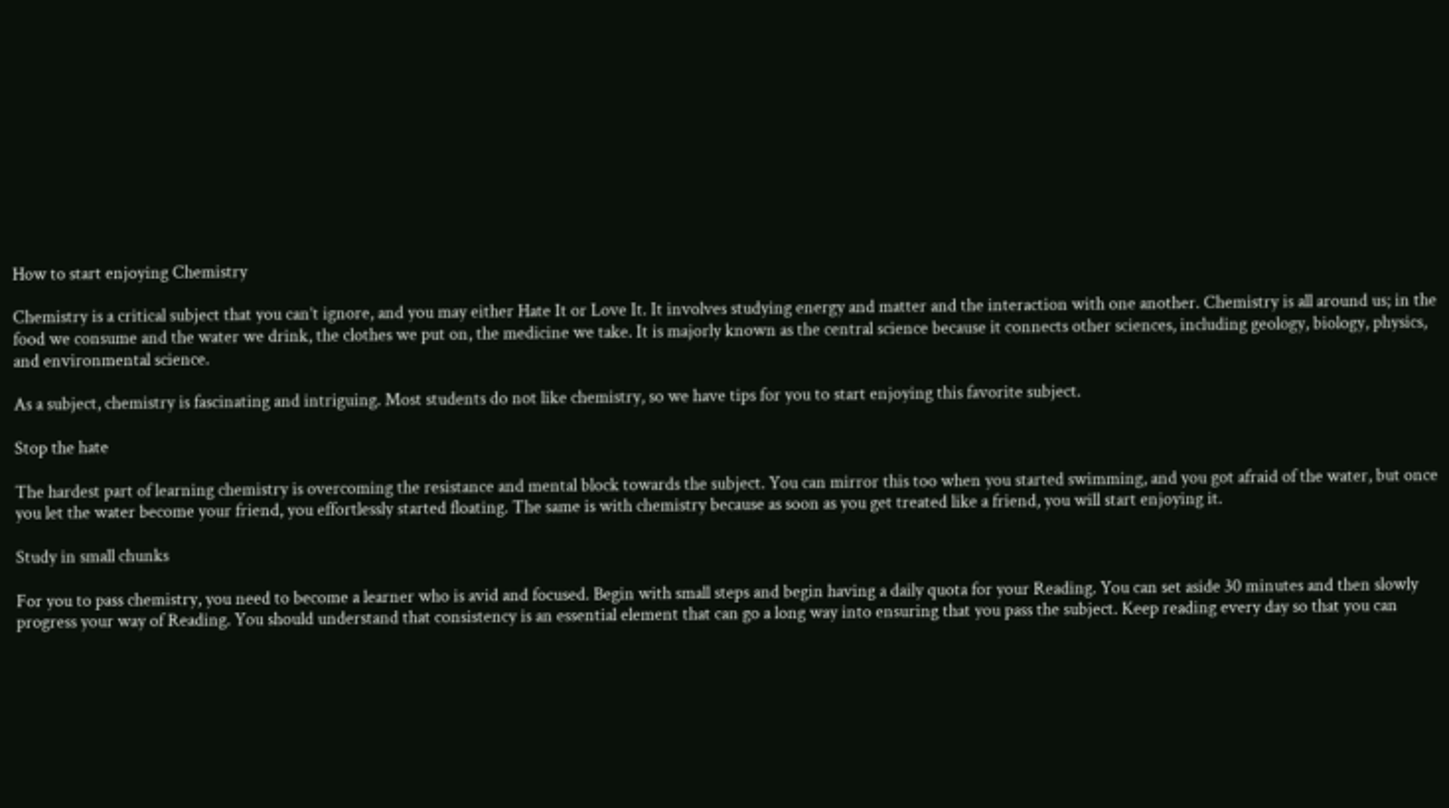How to start enjoying Chemistry

Chemistry is a critical subject that you can’t ignore, and you may either Hate It or Love It. It involves studying energy and matter and the interaction with one another. Chemistry is all around us; in the food we consume and the water we drink, the clothes we put on, the medicine we take. It is majorly known as the central science because it connects other sciences, including geology, biology, physics, and environmental science.

As a subject, chemistry is fascinating and intriguing. Most students do not like chemistry, so we have tips for you to start enjoying this favorite subject.

Stop the hate

The hardest part of learning chemistry is overcoming the resistance and mental block towards the subject. You can mirror this too when you started swimming, and you got afraid of the water, but once you let the water become your friend, you effortlessly started floating. The same is with chemistry because as soon as you get treated like a friend, you will start enjoying it.

Study in small chunks

For you to pass chemistry, you need to become a learner who is avid and focused. Begin with small steps and begin having a daily quota for your Reading. You can set aside 30 minutes and then slowly progress your way of Reading. You should understand that consistency is an essential element that can go a long way into ensuring that you pass the subject. Keep reading every day so that you can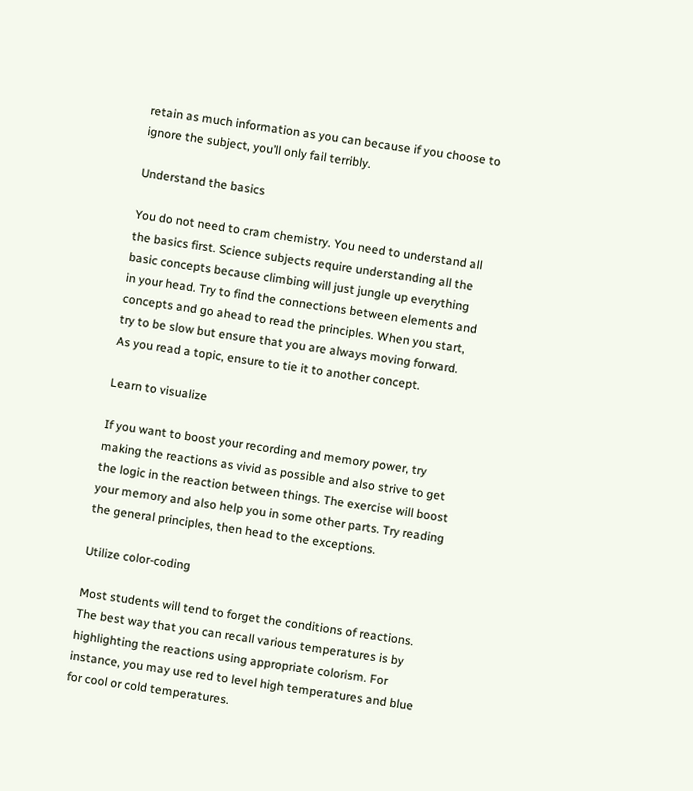retain as much information as you can because if you choose to ignore the subject, you’ll only fail terribly.

Understand the basics

You do not need to cram chemistry. You need to understand all the basics first. Science subjects require understanding all the basic concepts because climbing will just jungle up everything in your head. Try to find the connections between elements and concepts and go ahead to read the principles. When you start, try to be slow but ensure that you are always moving forward. As you read a topic, ensure to tie it to another concept.

Learn to visualize

If you want to boost your recording and memory power, try making the reactions as vivid as possible and also strive to get the logic in the reaction between things. The exercise will boost your memory and also help you in some other parts. Try reading the general principles, then head to the exceptions.

Utilize color-coding

Most students will tend to forget the conditions of reactions. The best way that you can recall various temperatures is by highlighting the reactions using appropriate colorism. For instance, you may use red to level high temperatures and blue for cool or cold temperatures.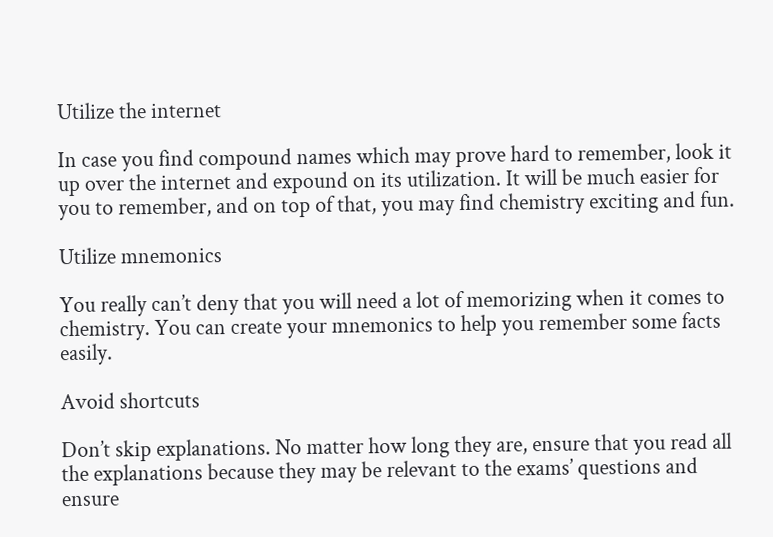Utilize the internet

In case you find compound names which may prove hard to remember, look it up over the internet and expound on its utilization. It will be much easier for you to remember, and on top of that, you may find chemistry exciting and fun.

Utilize mnemonics

You really can’t deny that you will need a lot of memorizing when it comes to chemistry. You can create your mnemonics to help you remember some facts easily.

Avoid shortcuts

Don’t skip explanations. No matter how long they are, ensure that you read all the explanations because they may be relevant to the exams’ questions and ensure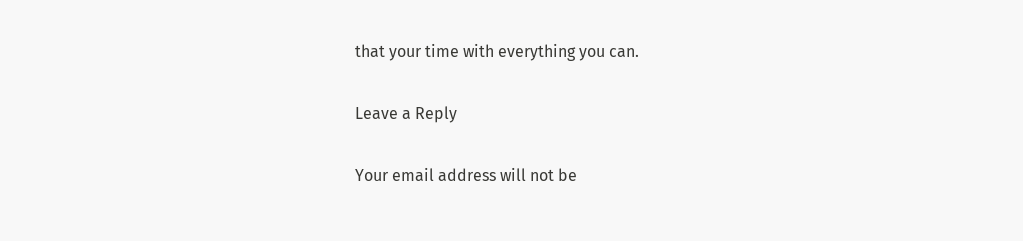that your time with everything you can.

Leave a Reply

Your email address will not be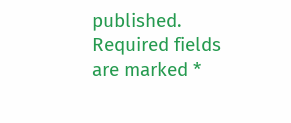published. Required fields are marked *